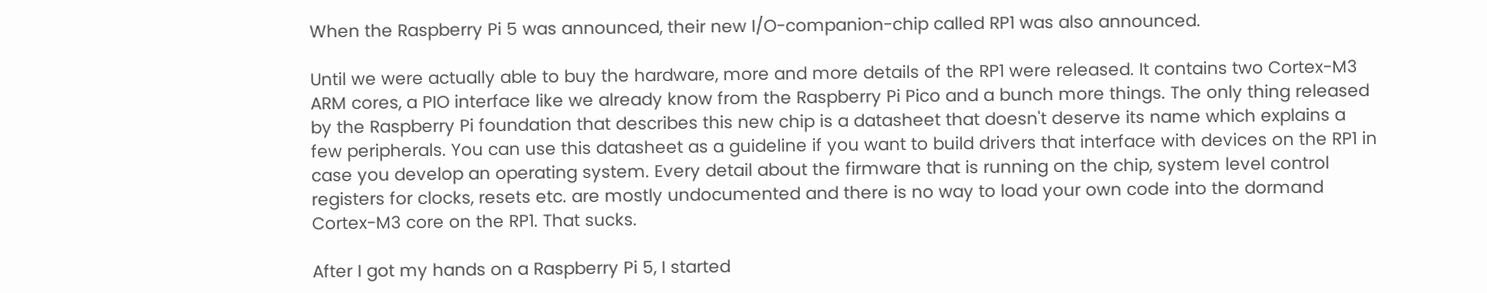When the Raspberry Pi 5 was announced, their new I/O-companion-chip called RP1 was also announced.

Until we were actually able to buy the hardware, more and more details of the RP1 were released. It contains two Cortex-M3 ARM cores, a PIO interface like we already know from the Raspberry Pi Pico and a bunch more things. The only thing released by the Raspberry Pi foundation that describes this new chip is a datasheet that doesn't deserve its name which explains a few peripherals. You can use this datasheet as a guideline if you want to build drivers that interface with devices on the RP1 in case you develop an operating system. Every detail about the firmware that is running on the chip, system level control registers for clocks, resets etc. are mostly undocumented and there is no way to load your own code into the dormand Cortex-M3 core on the RP1. That sucks.

After I got my hands on a Raspberry Pi 5, I started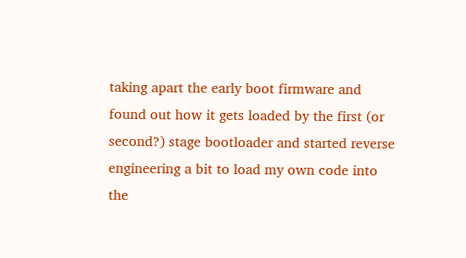taking apart the early boot firmware and found out how it gets loaded by the first (or second?) stage bootloader and started reverse engineering a bit to load my own code into the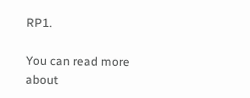RP1.

You can read more about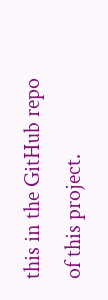this in the GitHub repo of this project.